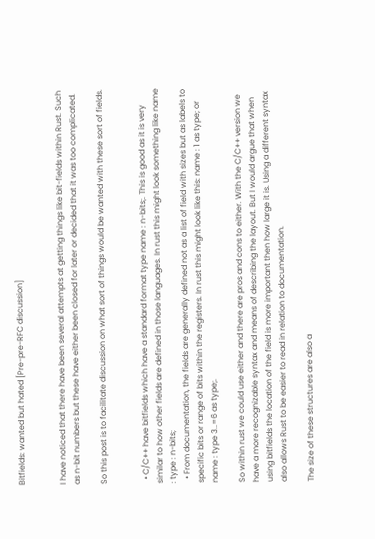Bitfields: wanted but hated [Pre-pre-RFC discussion]


I have noticed that there have been several attempts at getting things like bit-fields within Rust. Such as n-bit numbers but these have either been closed for later or decided that it was too complicated.

So this post is to facilitate discussion on what sort of things would be wanted with these sort of fields.


  • C/C++ have bitfields which have a standard format type name : n-bits;. This is good as it is very similar to how other fields are defined in those languages. In rust this might look something like name : type : n-bits;
  • From documentation, the fields are generally defined not as a list of field with sizes but as labels to specific bits or range of bits within the registers. In rust this might look like this: name : 1 as type; or name : type 3..=6 as type;.

So within rust we could use either and there are pros and cons to either. With the C/C++ version we have a more recognizable syntax and means of describing the layout. But I would argue that when using bitfields the location of the field is more important then how large it is. Using a different syntax also allows Rust to be easier to read in relation to documentation.

The size of these structures are also a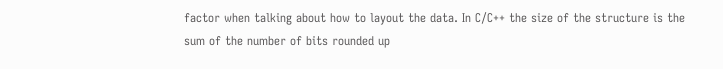factor when talking about how to layout the data. In C/C++ the size of the structure is the sum of the number of bits rounded up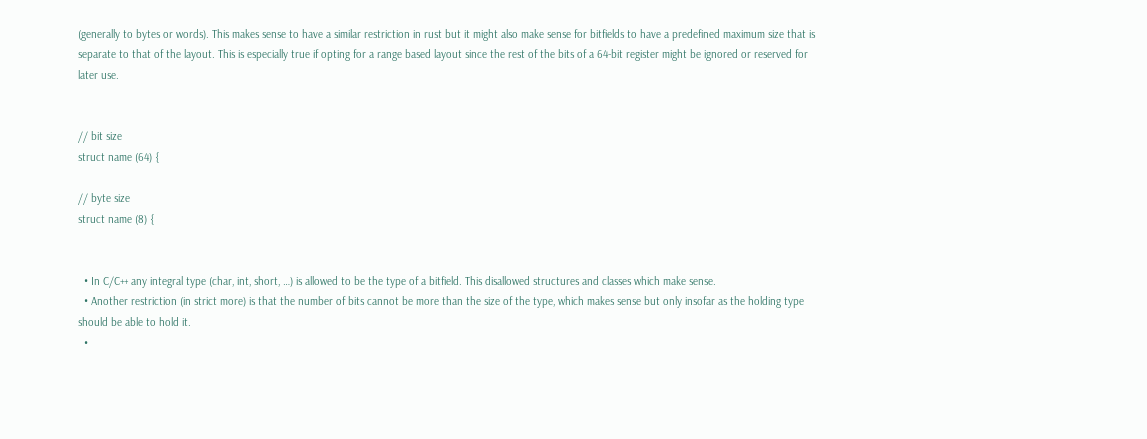(generally to bytes or words). This makes sense to have a similar restriction in rust but it might also make sense for bitfields to have a predefined maximum size that is separate to that of the layout. This is especially true if opting for a range based layout since the rest of the bits of a 64-bit register might be ignored or reserved for later use.


// bit size
struct name (64) {

// byte size
struct name (8) {


  • In C/C++ any integral type (char, int, short, …) is allowed to be the type of a bitfield. This disallowed structures and classes which make sense.
  • Another restriction (in strict more) is that the number of bits cannot be more than the size of the type, which makes sense but only insofar as the holding type should be able to hold it.
  •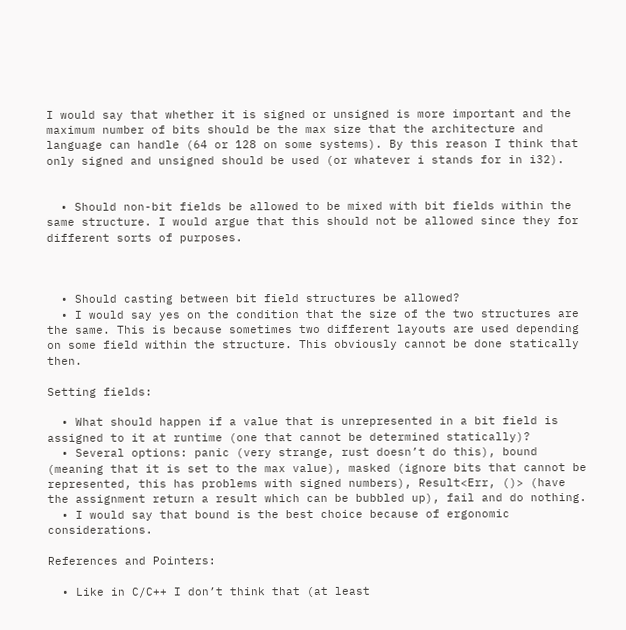I would say that whether it is signed or unsigned is more important and the maximum number of bits should be the max size that the architecture and language can handle (64 or 128 on some systems). By this reason I think that only signed and unsigned should be used (or whatever i stands for in i32).


  • Should non-bit fields be allowed to be mixed with bit fields within the same structure. I would argue that this should not be allowed since they for different sorts of purposes.



  • Should casting between bit field structures be allowed?
  • I would say yes on the condition that the size of the two structures are the same. This is because sometimes two different layouts are used depending on some field within the structure. This obviously cannot be done statically then.

Setting fields:

  • What should happen if a value that is unrepresented in a bit field is assigned to it at runtime (one that cannot be determined statically)?
  • Several options: panic (very strange, rust doesn’t do this), bound (meaning that it is set to the max value), masked (ignore bits that cannot be represented, this has problems with signed numbers), Result<Err, ()> (have the assignment return a result which can be bubbled up), fail and do nothing.
  • I would say that bound is the best choice because of ergonomic considerations.

References and Pointers:

  • Like in C/C++ I don’t think that (at least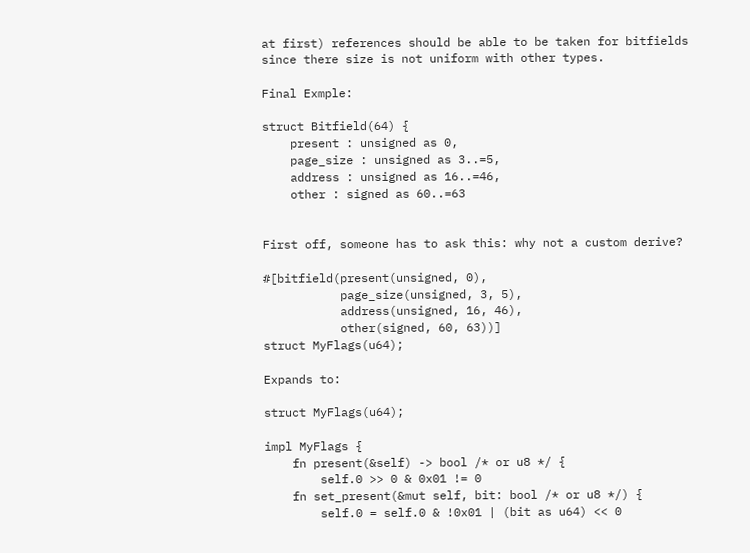at first) references should be able to be taken for bitfields since there size is not uniform with other types.

Final Exmple:

struct Bitfield(64) {
    present : unsigned as 0,
    page_size : unsigned as 3..=5,
    address : unsigned as 16..=46,
    other : signed as 60..=63


First off, someone has to ask this: why not a custom derive?

#[bitfield(present(unsigned, 0),
           page_size(unsigned, 3, 5),
           address(unsigned, 16, 46),
           other(signed, 60, 63))]
struct MyFlags(u64);

Expands to:

struct MyFlags(u64);

impl MyFlags {
    fn present(&self) -> bool /* or u8 */ {
        self.0 >> 0 & 0x01 != 0
    fn set_present(&mut self, bit: bool /* or u8 */) {
        self.0 = self.0 & !0x01 | (bit as u64) << 0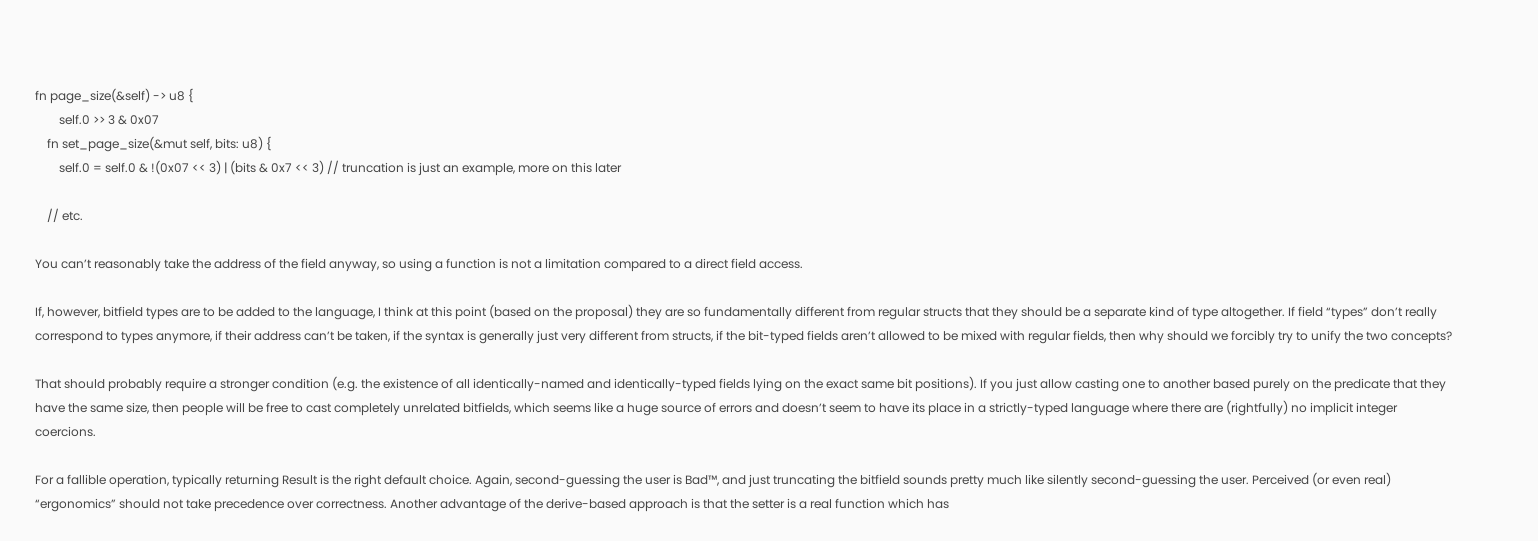fn page_size(&self) -> u8 {
        self.0 >> 3 & 0x07
    fn set_page_size(&mut self, bits: u8) {
        self.0 = self.0 & !(0x07 << 3) | (bits & 0x7 << 3) // truncation is just an example, more on this later

    // etc.

You can’t reasonably take the address of the field anyway, so using a function is not a limitation compared to a direct field access.

If, however, bitfield types are to be added to the language, I think at this point (based on the proposal) they are so fundamentally different from regular structs that they should be a separate kind of type altogether. If field “types” don’t really correspond to types anymore, if their address can’t be taken, if the syntax is generally just very different from structs, if the bit-typed fields aren’t allowed to be mixed with regular fields, then why should we forcibly try to unify the two concepts?

That should probably require a stronger condition (e.g. the existence of all identically-named and identically-typed fields lying on the exact same bit positions). If you just allow casting one to another based purely on the predicate that they have the same size, then people will be free to cast completely unrelated bitfields, which seems like a huge source of errors and doesn’t seem to have its place in a strictly-typed language where there are (rightfully) no implicit integer coercions.

For a fallible operation, typically returning Result is the right default choice. Again, second-guessing the user is Bad™, and just truncating the bitfield sounds pretty much like silently second-guessing the user. Perceived (or even real) “ergonomics” should not take precedence over correctness. Another advantage of the derive-based approach is that the setter is a real function which has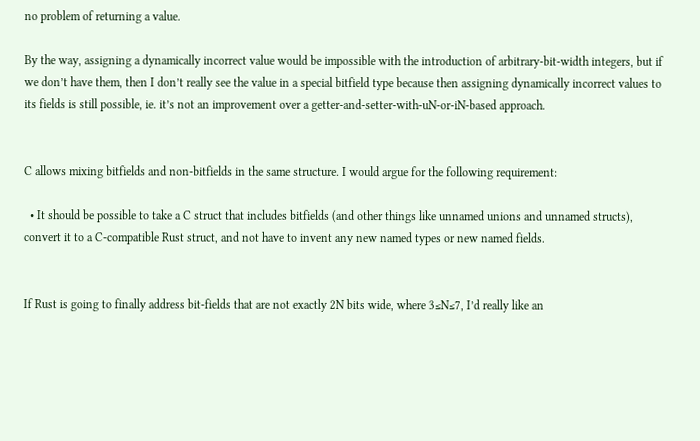no problem of returning a value.

By the way, assigning a dynamically incorrect value would be impossible with the introduction of arbitrary-bit-width integers, but if we don’t have them, then I don’t really see the value in a special bitfield type because then assigning dynamically incorrect values to its fields is still possible, ie. it’s not an improvement over a getter-and-setter-with-uN-or-iN-based approach.


C allows mixing bitfields and non-bitfields in the same structure. I would argue for the following requirement:

  • It should be possible to take a C struct that includes bitfields (and other things like unnamed unions and unnamed structs), convert it to a C-compatible Rust struct, and not have to invent any new named types or new named fields.


If Rust is going to finally address bit-fields that are not exactly 2N bits wide, where 3≤N≤7, I’d really like an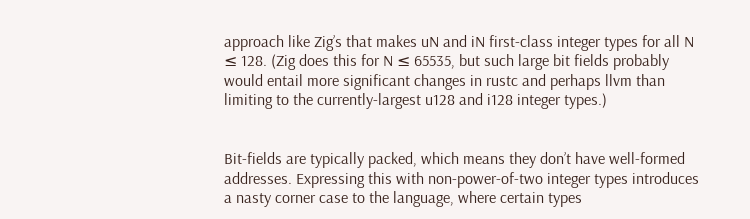approach like Zig’s that makes uN and iN first-class integer types for all N ≤ 128. (Zig does this for N ≤ 65535, but such large bit fields probably would entail more significant changes in rustc and perhaps llvm than limiting to the currently-largest u128 and i128 integer types.)


Bit-fields are typically packed, which means they don’t have well-formed addresses. Expressing this with non-power-of-two integer types introduces a nasty corner case to the language, where certain types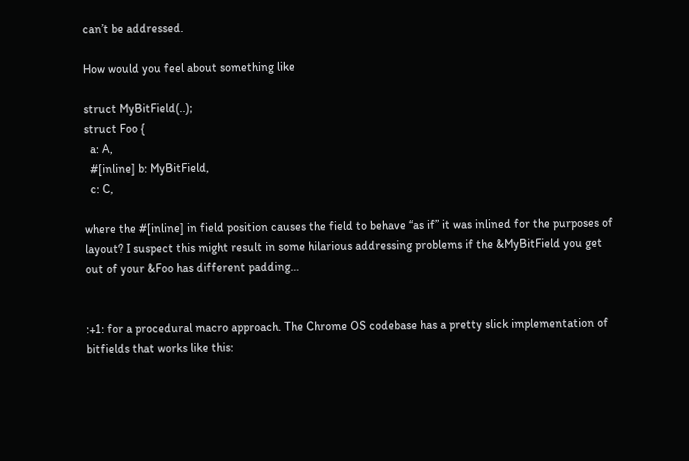can’t be addressed.

How would you feel about something like

struct MyBitField(..);
struct Foo {
  a: A,
  #[inline] b: MyBitField,
  c: C,

where the #[inline] in field position causes the field to behave “as if” it was inlined for the purposes of layout? I suspect this might result in some hilarious addressing problems if the &MyBitField you get out of your &Foo has different padding…


:+1: for a procedural macro approach. The Chrome OS codebase has a pretty slick implementation of bitfields that works like this: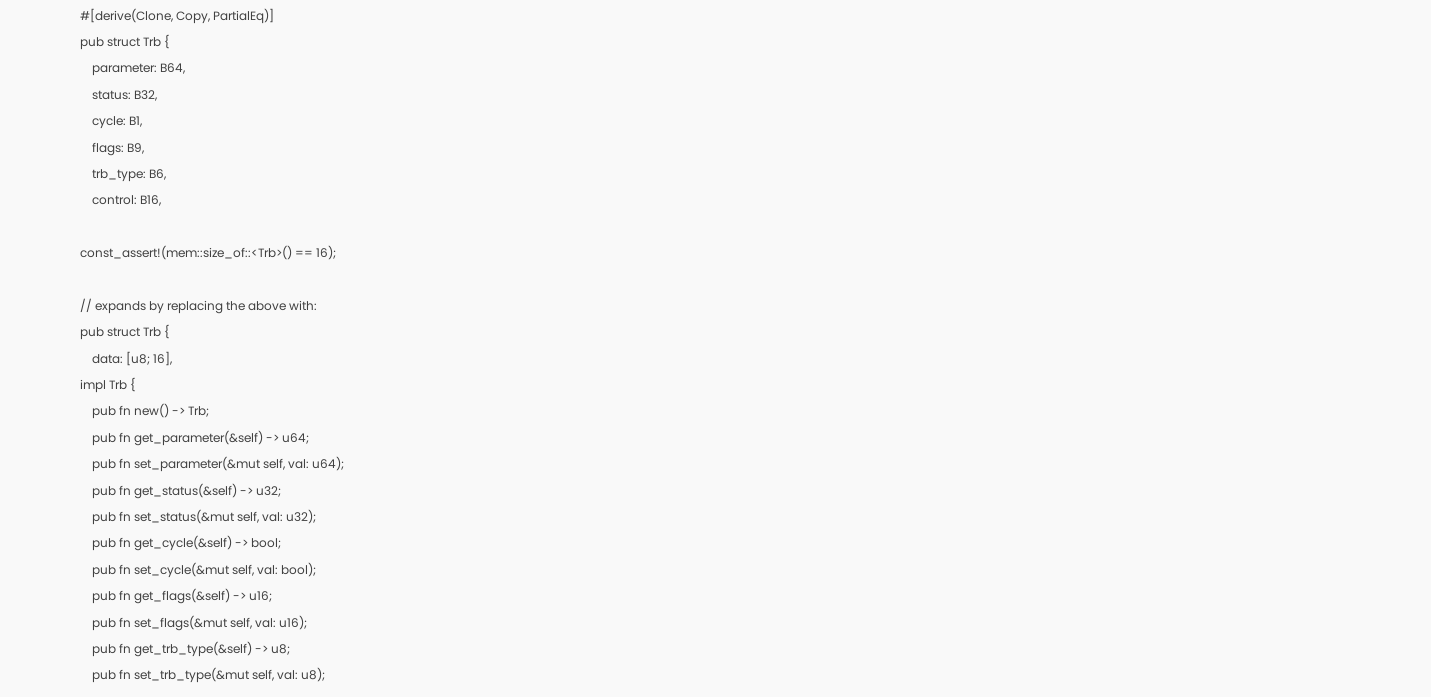#[derive(Clone, Copy, PartialEq)]
pub struct Trb {
    parameter: B64,
    status: B32,
    cycle: B1,
    flags: B9,
    trb_type: B6,
    control: B16,

const_assert!(mem::size_of::<Trb>() == 16);

// expands by replacing the above with:
pub struct Trb {
    data: [u8; 16],
impl Trb {
    pub fn new() -> Trb;
    pub fn get_parameter(&self) -> u64;
    pub fn set_parameter(&mut self, val: u64);
    pub fn get_status(&self) -> u32;
    pub fn set_status(&mut self, val: u32);
    pub fn get_cycle(&self) -> bool;
    pub fn set_cycle(&mut self, val: bool);
    pub fn get_flags(&self) -> u16;
    pub fn set_flags(&mut self, val: u16);
    pub fn get_trb_type(&self) -> u8;
    pub fn set_trb_type(&mut self, val: u8);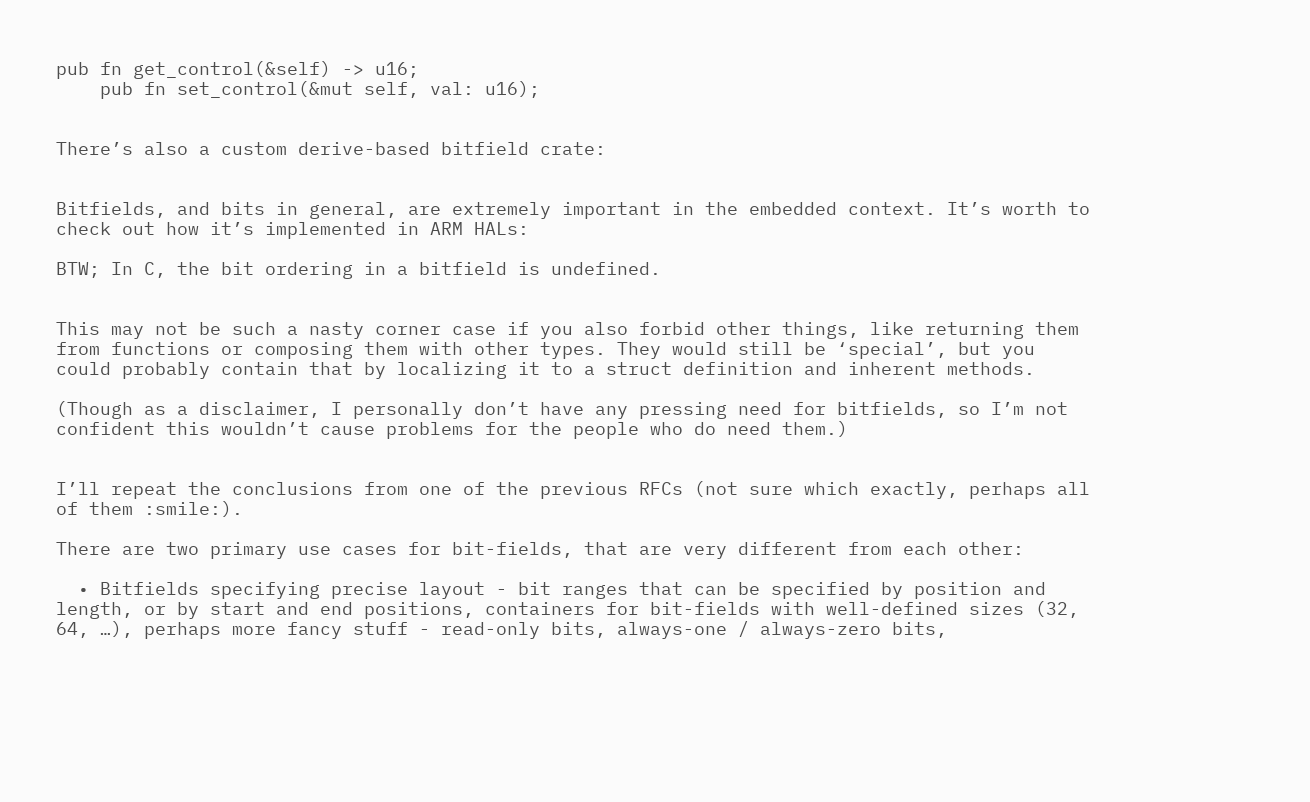pub fn get_control(&self) -> u16;
    pub fn set_control(&mut self, val: u16);


There’s also a custom derive-based bitfield crate:


Bitfields, and bits in general, are extremely important in the embedded context. It’s worth to check out how it’s implemented in ARM HALs:

BTW; In C, the bit ordering in a bitfield is undefined.


This may not be such a nasty corner case if you also forbid other things, like returning them from functions or composing them with other types. They would still be ‘special’, but you could probably contain that by localizing it to a struct definition and inherent methods.

(Though as a disclaimer, I personally don’t have any pressing need for bitfields, so I’m not confident this wouldn’t cause problems for the people who do need them.)


I’ll repeat the conclusions from one of the previous RFCs (not sure which exactly, perhaps all of them :smile:).

There are two primary use cases for bit-fields, that are very different from each other:

  • Bitfields specifying precise layout - bit ranges that can be specified by position and length, or by start and end positions, containers for bit-fields with well-defined sizes (32, 64, …), perhaps more fancy stuff - read-only bits, always-one / always-zero bits,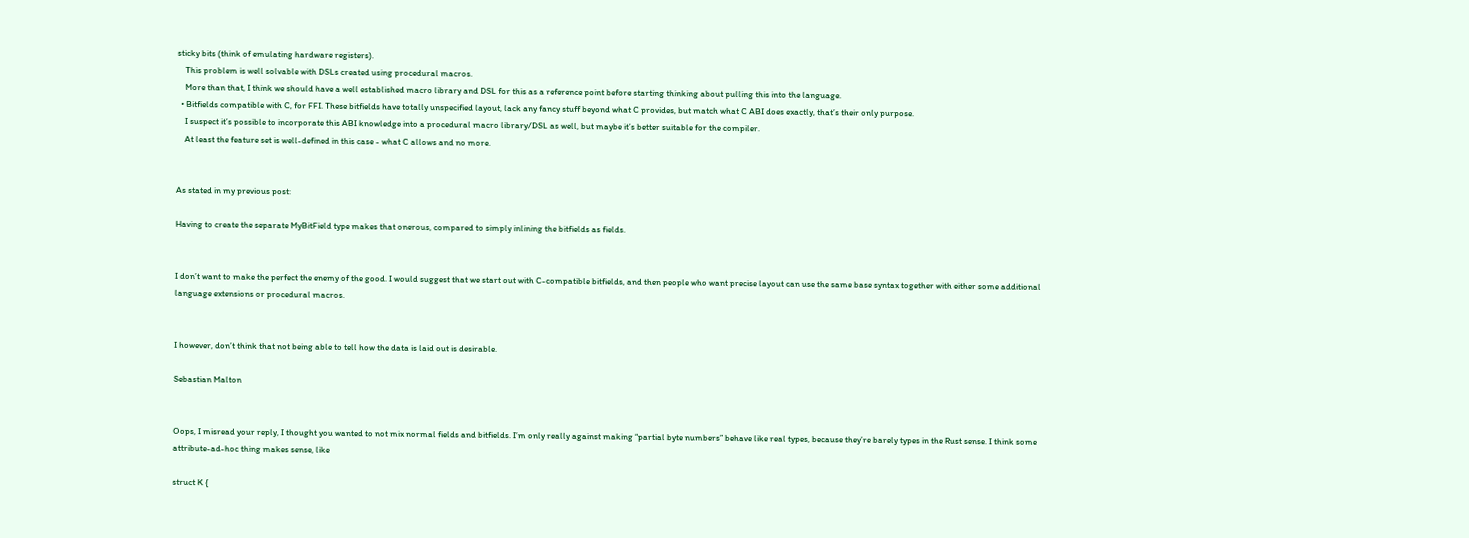sticky bits (think of emulating hardware registers).
    This problem is well solvable with DSLs created using procedural macros.
    More than that, I think we should have a well established macro library and DSL for this as a reference point before starting thinking about pulling this into the language.
  • Bitfields compatible with C, for FFI. These bitfields have totally unspecified layout, lack any fancy stuff beyond what C provides, but match what C ABI does exactly, that’s their only purpose.
    I suspect it’s possible to incorporate this ABI knowledge into a procedural macro library/DSL as well, but maybe it’s better suitable for the compiler.
    At least the feature set is well-defined in this case - what C allows and no more.


As stated in my previous post:

Having to create the separate MyBitField type makes that onerous, compared to simply inlining the bitfields as fields.


I don’t want to make the perfect the enemy of the good. I would suggest that we start out with C-compatible bitfields, and then people who want precise layout can use the same base syntax together with either some additional language extensions or procedural macros.


I however, don’t think that not being able to tell how the data is laid out is desirable.

Sebastian Malton


Oops, I misread your reply, I thought you wanted to not mix normal fields and bitfields. I’m only really against making “partial byte numbers” behave like real types, because they’re barely types in the Rust sense. I think some attribute-ad-hoc thing makes sense, like

struct K {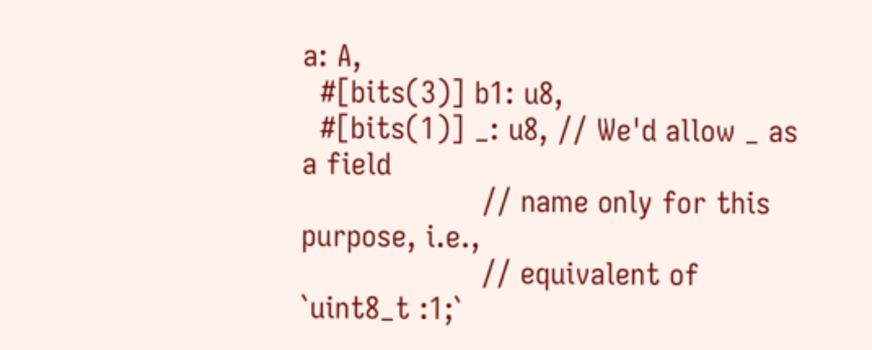a: A,
  #[bits(3)] b1: u8,
  #[bits(1)] _: u8, // We'd allow _ as a field
                    // name only for this purpose, i.e.,
                    // equivalent of `uint8_t :1;`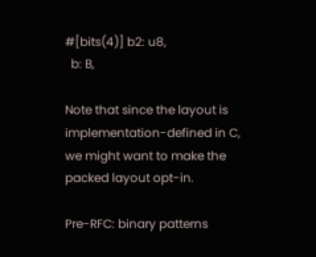#[bits(4)] b2: u8,
  b: B,

Note that since the layout is implementation-defined in C, we might want to make the packed layout opt-in.

Pre-RFC: binary patterns